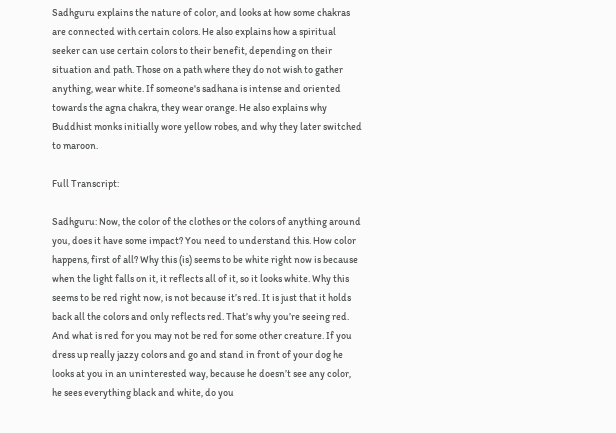Sadhguru explains the nature of color, and looks at how some chakras are connected with certain colors. He also explains how a spiritual seeker can use certain colors to their benefit, depending on their situation and path. Those on a path where they do not wish to gather anything, wear white. If someone's sadhana is intense and oriented towards the agna chakra, they wear orange. He also explains why Buddhist monks initially wore yellow robes, and why they later switched to maroon.

Full Transcript:

Sadhguru: Now, the color of the clothes or the colors of anything around you, does it have some impact? You need to understand this. How color happens, first of all? Why this (is) seems to be white right now is because when the light falls on it, it reflects all of it, so it looks white. Why this seems to be red right now, is not because it’s red. It is just that it holds back all the colors and only reflects red. That’s why you’re seeing red. And what is red for you may not be red for some other creature. If you dress up really jazzy colors and go and stand in front of your dog he looks at you in an uninterested way, because he doesn’t see any color, he sees everything black and white, do you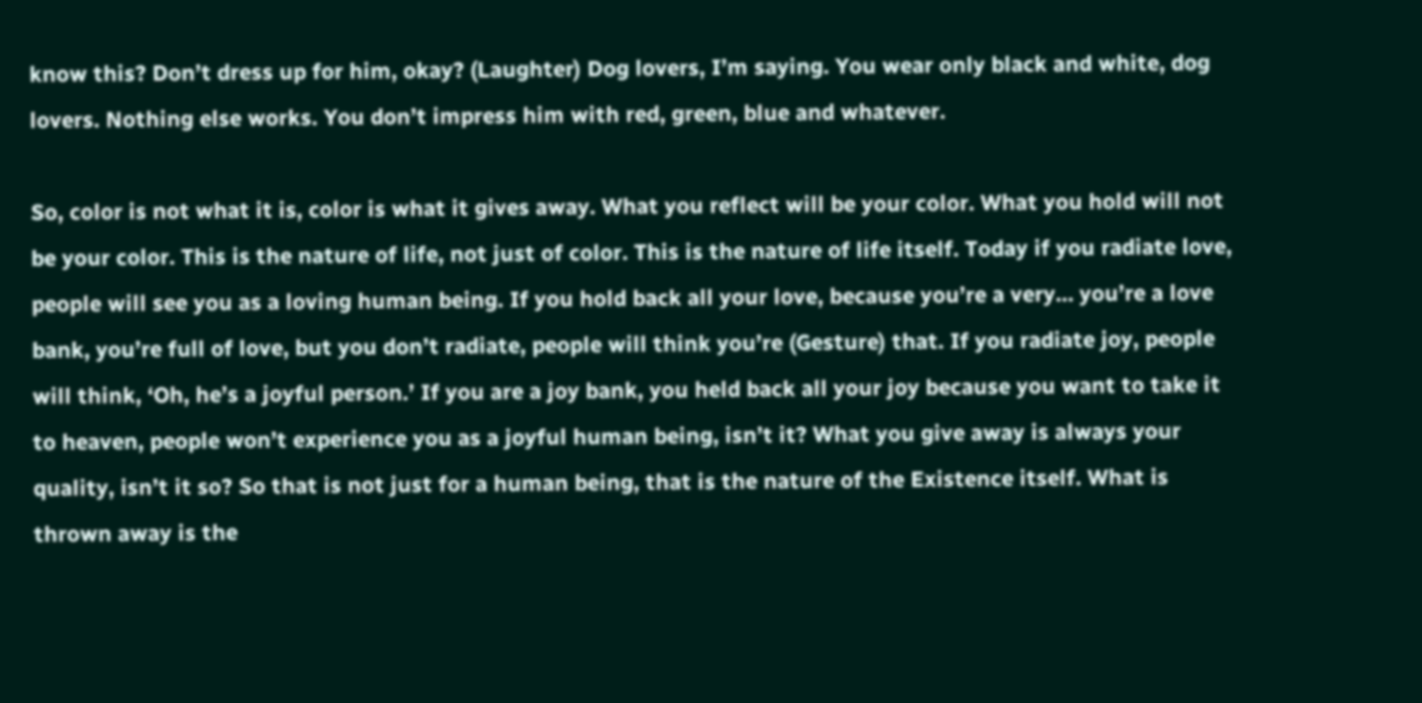know this? Don’t dress up for him, okay? (Laughter) Dog lovers, I’m saying. You wear only black and white, dog lovers. Nothing else works. You don’t impress him with red, green, blue and whatever.

So, color is not what it is, color is what it gives away. What you reflect will be your color. What you hold will not be your color. This is the nature of life, not just of color. This is the nature of life itself. Today if you radiate love, people will see you as a loving human being. If you hold back all your love, because you’re a very… you’re a love bank, you’re full of love, but you don’t radiate, people will think you’re (Gesture) that. If you radiate joy, people will think, ‘Oh, he’s a joyful person.’ If you are a joy bank, you held back all your joy because you want to take it to heaven, people won’t experience you as a joyful human being, isn’t it? What you give away is always your quality, isn’t it so? So that is not just for a human being, that is the nature of the Existence itself. What is thrown away is the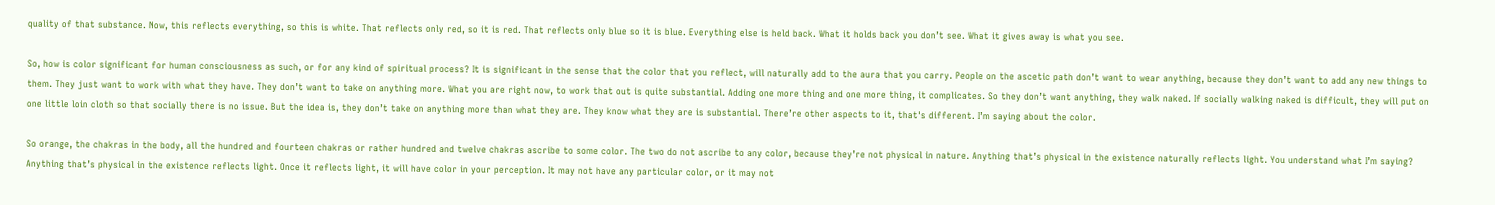quality of that substance. Now, this reflects everything, so this is white. That reflects only red, so it is red. That reflects only blue so it is blue. Everything else is held back. What it holds back you don’t see. What it gives away is what you see.

So, how is color significant for human consciousness as such, or for any kind of spiritual process? It is significant in the sense that the color that you reflect, will naturally add to the aura that you carry. People on the ascetic path don’t want to wear anything, because they don’t want to add any new things to them. They just want to work with what they have. They don’t want to take on anything more. What you are right now, to work that out is quite substantial. Adding one more thing and one more thing, it complicates. So they don’t want anything, they walk naked. If socially walking naked is difficult, they will put on one little loin cloth so that socially there is no issue. But the idea is, they don’t take on anything more than what they are. They know what they are is substantial. There’re other aspects to it, that's different. I’m saying about the color.

So orange, the chakras in the body, all the hundred and fourteen chakras or rather hundred and twelve chakras ascribe to some color. The two do not ascribe to any color, because they’re not physical in nature. Anything that’s physical in the existence naturally reflects light. You understand what I’m saying? Anything that’s physical in the existence reflects light. Once it reflects light, it will have color in your perception. It may not have any particular color, or it may not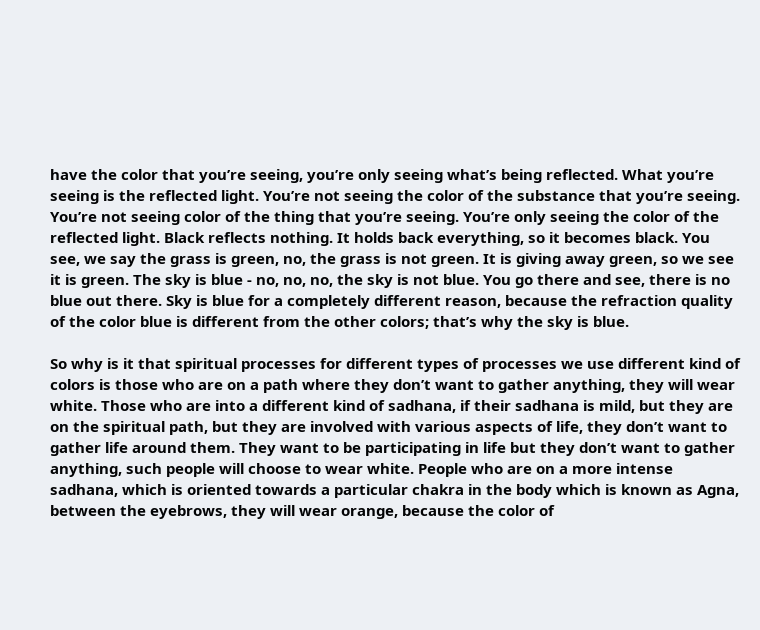have the color that you’re seeing, you’re only seeing what’s being reflected. What you’re seeing is the reflected light. You’re not seeing the color of the substance that you’re seeing. You’re not seeing color of the thing that you’re seeing. You’re only seeing the color of the reflected light. Black reflects nothing. It holds back everything, so it becomes black. You see, we say the grass is green, no, the grass is not green. It is giving away green, so we see it is green. The sky is blue - no, no, no, the sky is not blue. You go there and see, there is no blue out there. Sky is blue for a completely different reason, because the refraction quality of the color blue is different from the other colors; that’s why the sky is blue.

So why is it that spiritual processes for different types of processes we use different kind of colors is those who are on a path where they don’t want to gather anything, they will wear white. Those who are into a different kind of sadhana, if their sadhana is mild, but they are on the spiritual path, but they are involved with various aspects of life, they don’t want to gather life around them. They want to be participating in life but they don’t want to gather anything, such people will choose to wear white. People who are on a more intense sadhana, which is oriented towards a particular chakra in the body which is known as Agna, between the eyebrows, they will wear orange, because the color of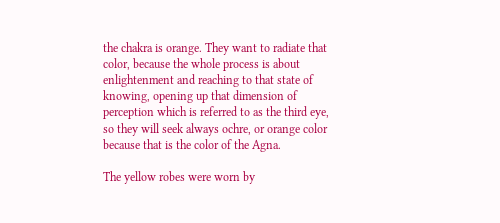the chakra is orange. They want to radiate that color, because the whole process is about enlightenment and reaching to that state of knowing, opening up that dimension of perception which is referred to as the third eye, so they will seek always ochre, or orange color because that is the color of the Agna.

The yellow robes were worn by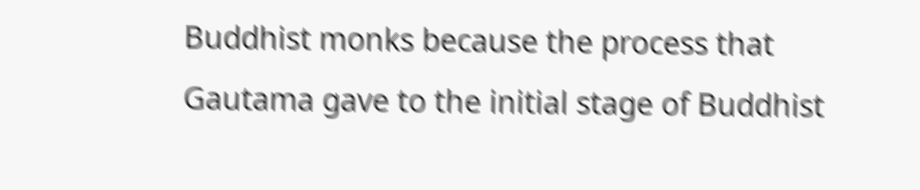Buddhist monks because the process that Gautama gave to the initial stage of Buddhist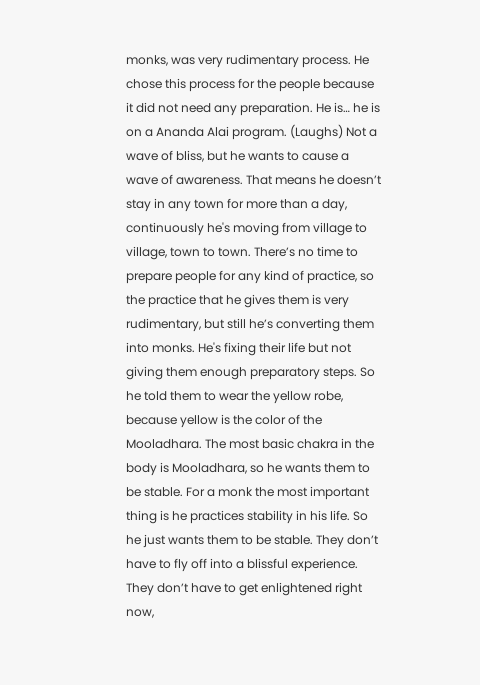monks, was very rudimentary process. He chose this process for the people because it did not need any preparation. He is… he is on a Ananda Alai program. (Laughs) Not a wave of bliss, but he wants to cause a wave of awareness. That means he doesn’t stay in any town for more than a day, continuously he's moving from village to village, town to town. There’s no time to prepare people for any kind of practice, so the practice that he gives them is very rudimentary, but still he’s converting them into monks. He's fixing their life but not giving them enough preparatory steps. So he told them to wear the yellow robe, because yellow is the color of the Mooladhara. The most basic chakra in the body is Mooladhara, so he wants them to be stable. For a monk the most important thing is he practices stability in his life. So he just wants them to be stable. They don’t have to fly off into a blissful experience. They don’t have to get enlightened right now,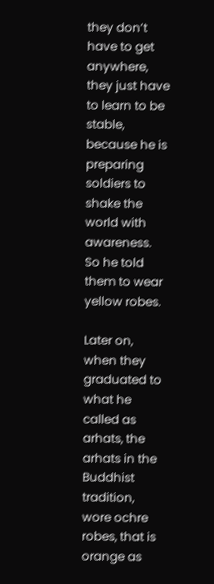they don’t have to get anywhere, they just have to learn to be stable, because he is preparing soldiers to shake the world with awareness. So he told them to wear yellow robes.

Later on, when they graduated to what he called as arhats, the arhats in the Buddhist tradition, wore ochre robes, that is orange as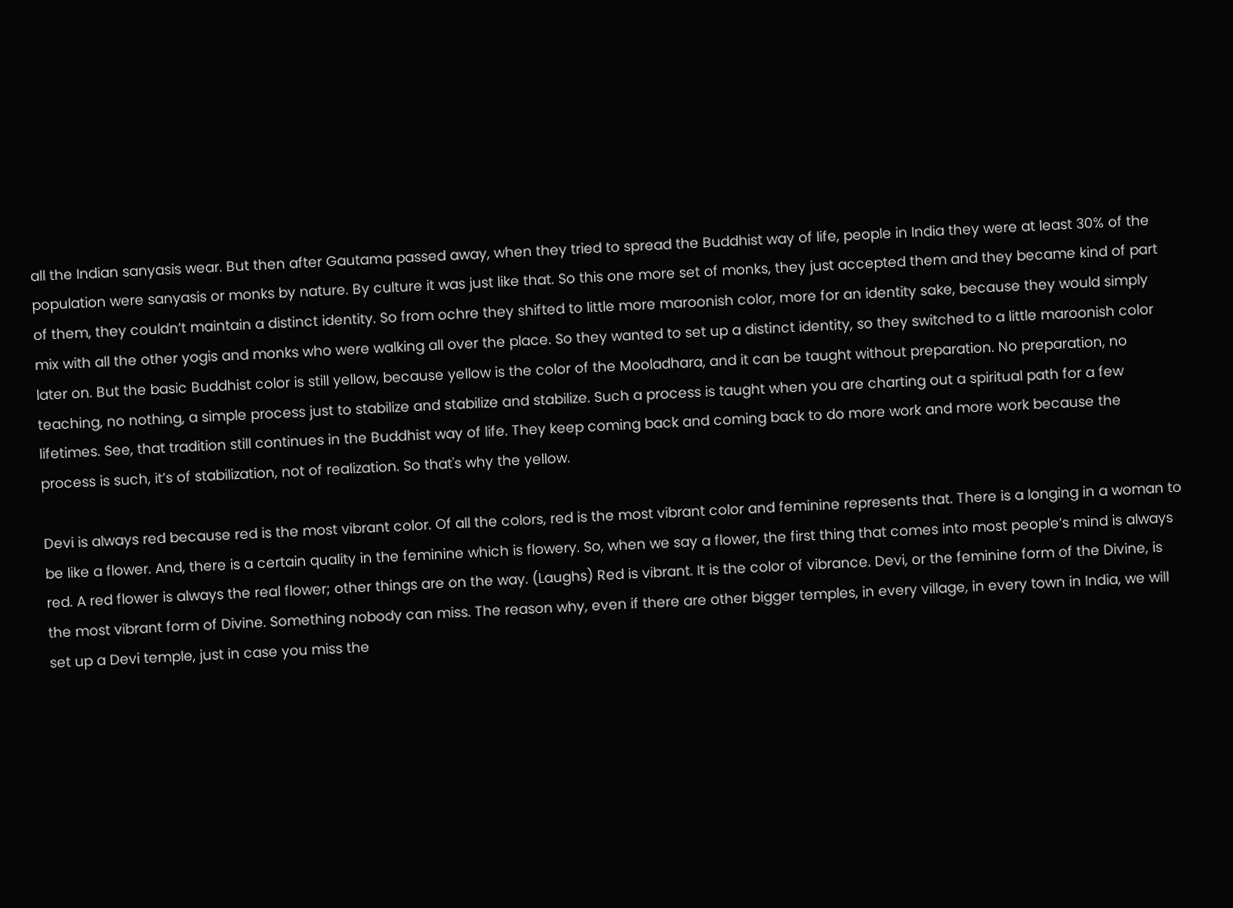all the Indian sanyasis wear. But then after Gautama passed away, when they tried to spread the Buddhist way of life, people in India they were at least 30% of the population were sanyasis or monks by nature. By culture it was just like that. So this one more set of monks, they just accepted them and they became kind of part of them, they couldn’t maintain a distinct identity. So from ochre they shifted to little more maroonish color, more for an identity sake, because they would simply mix with all the other yogis and monks who were walking all over the place. So they wanted to set up a distinct identity, so they switched to a little maroonish color later on. But the basic Buddhist color is still yellow, because yellow is the color of the Mooladhara, and it can be taught without preparation. No preparation, no teaching, no nothing, a simple process just to stabilize and stabilize and stabilize. Such a process is taught when you are charting out a spiritual path for a few lifetimes. See, that tradition still continues in the Buddhist way of life. They keep coming back and coming back to do more work and more work because the process is such, it’s of stabilization, not of realization. So that's why the yellow.

Devi is always red because red is the most vibrant color. Of all the colors, red is the most vibrant color and feminine represents that. There is a longing in a woman to be like a flower. And, there is a certain quality in the feminine which is flowery. So, when we say a flower, the first thing that comes into most people’s mind is always red. A red flower is always the real flower; other things are on the way. (Laughs) Red is vibrant. It is the color of vibrance. Devi, or the feminine form of the Divine, is the most vibrant form of Divine. Something nobody can miss. The reason why, even if there are other bigger temples, in every village, in every town in India, we will set up a Devi temple, just in case you miss the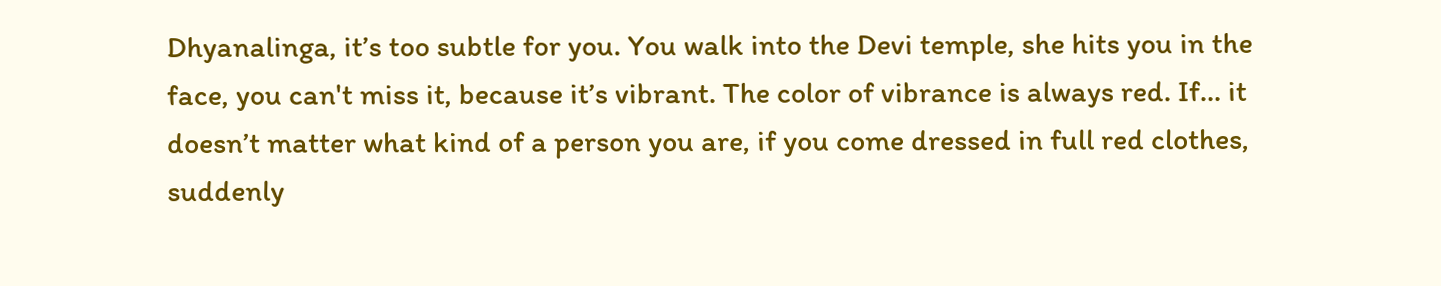Dhyanalinga, it’s too subtle for you. You walk into the Devi temple, she hits you in the face, you can't miss it, because it’s vibrant. The color of vibrance is always red. If… it doesn’t matter what kind of a person you are, if you come dressed in full red clothes, suddenly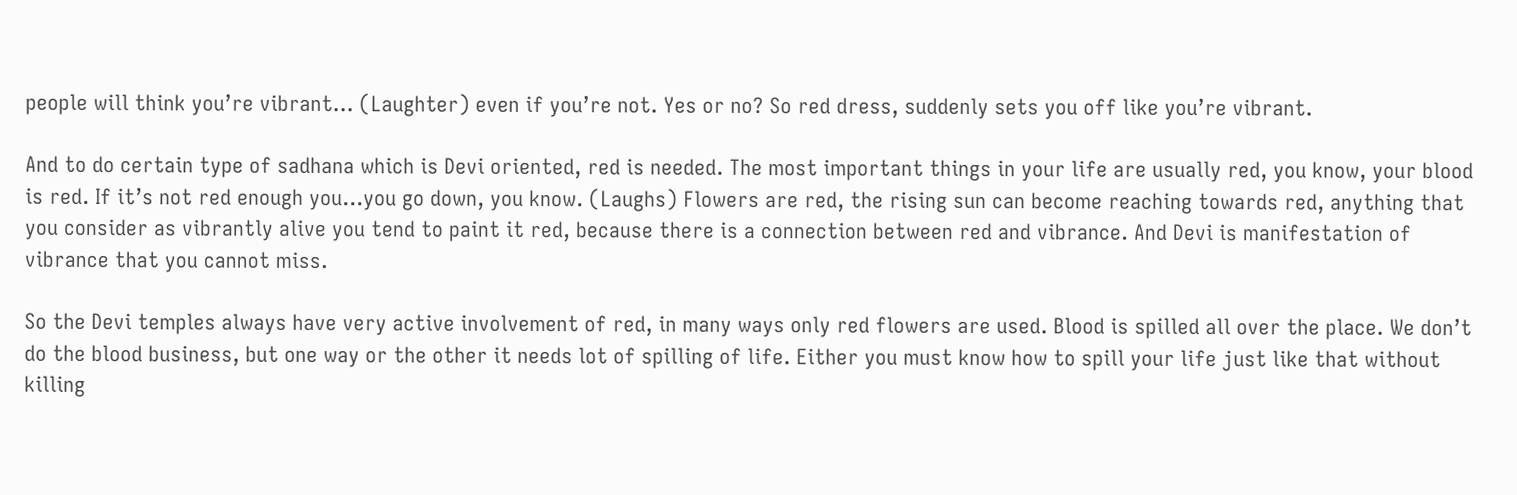people will think you’re vibrant... (Laughter) even if you’re not. Yes or no? So red dress, suddenly sets you off like you’re vibrant.

And to do certain type of sadhana which is Devi oriented, red is needed. The most important things in your life are usually red, you know, your blood is red. If it’s not red enough you…you go down, you know. (Laughs) Flowers are red, the rising sun can become reaching towards red, anything that you consider as vibrantly alive you tend to paint it red, because there is a connection between red and vibrance. And Devi is manifestation of vibrance that you cannot miss.

So the Devi temples always have very active involvement of red, in many ways only red flowers are used. Blood is spilled all over the place. We don’t do the blood business, but one way or the other it needs lot of spilling of life. Either you must know how to spill your life just like that without killing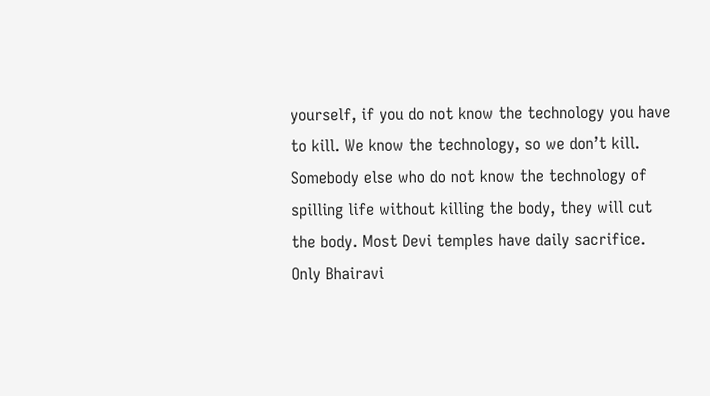yourself, if you do not know the technology you have to kill. We know the technology, so we don’t kill. Somebody else who do not know the technology of spilling life without killing the body, they will cut the body. Most Devi temples have daily sacrifice. Only Bhairavi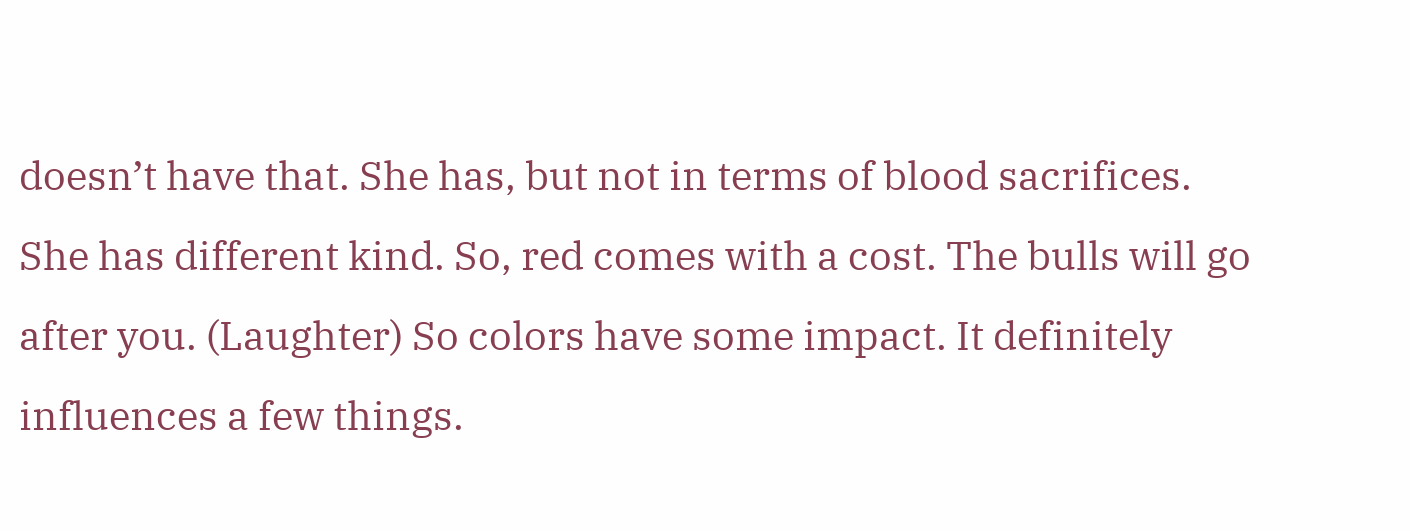doesn’t have that. She has, but not in terms of blood sacrifices. She has different kind. So, red comes with a cost. The bulls will go after you. (Laughter) So colors have some impact. It definitely influences a few things.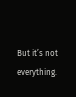But it’s not everything.